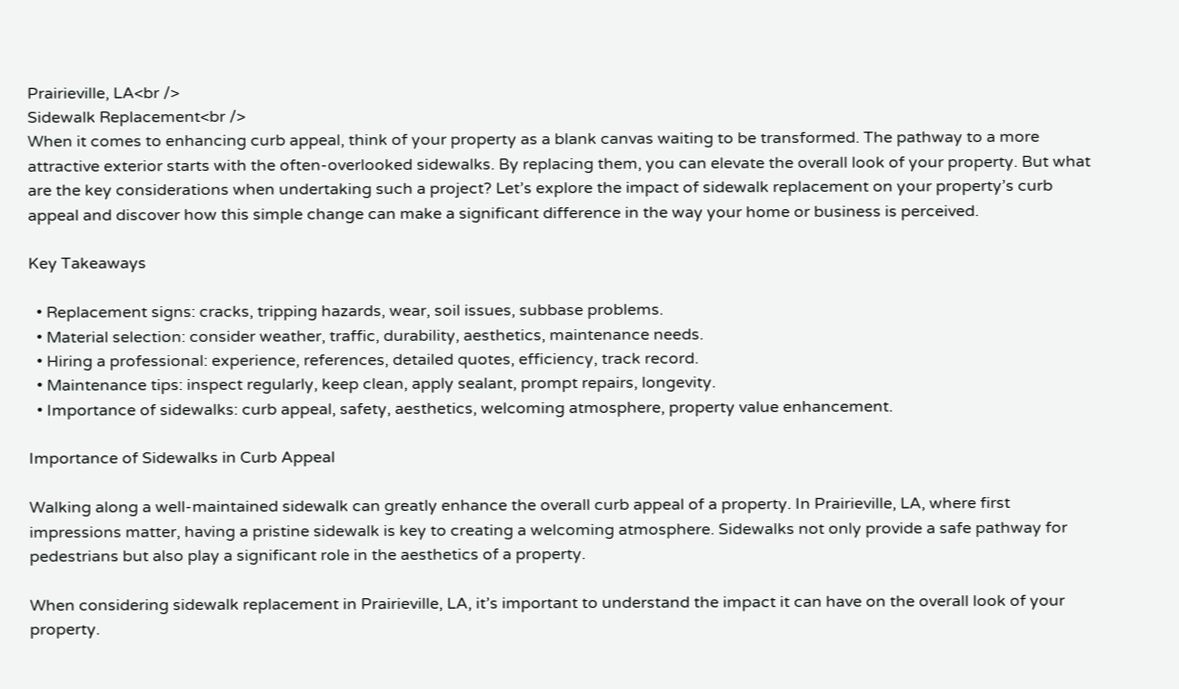Prairieville, LA<br />
Sidewalk Replacement<br />
When it comes to enhancing curb appeal, think of your property as a blank canvas waiting to be transformed. The pathway to a more attractive exterior starts with the often-overlooked sidewalks. By replacing them, you can elevate the overall look of your property. But what are the key considerations when undertaking such a project? Let’s explore the impact of sidewalk replacement on your property’s curb appeal and discover how this simple change can make a significant difference in the way your home or business is perceived.

Key Takeaways

  • Replacement signs: cracks, tripping hazards, wear, soil issues, subbase problems.
  • Material selection: consider weather, traffic, durability, aesthetics, maintenance needs.
  • Hiring a professional: experience, references, detailed quotes, efficiency, track record.
  • Maintenance tips: inspect regularly, keep clean, apply sealant, prompt repairs, longevity.
  • Importance of sidewalks: curb appeal, safety, aesthetics, welcoming atmosphere, property value enhancement.

Importance of Sidewalks in Curb Appeal

Walking along a well-maintained sidewalk can greatly enhance the overall curb appeal of a property. In Prairieville, LA, where first impressions matter, having a pristine sidewalk is key to creating a welcoming atmosphere. Sidewalks not only provide a safe pathway for pedestrians but also play a significant role in the aesthetics of a property.

When considering sidewalk replacement in Prairieville, LA, it’s important to understand the impact it can have on the overall look of your property.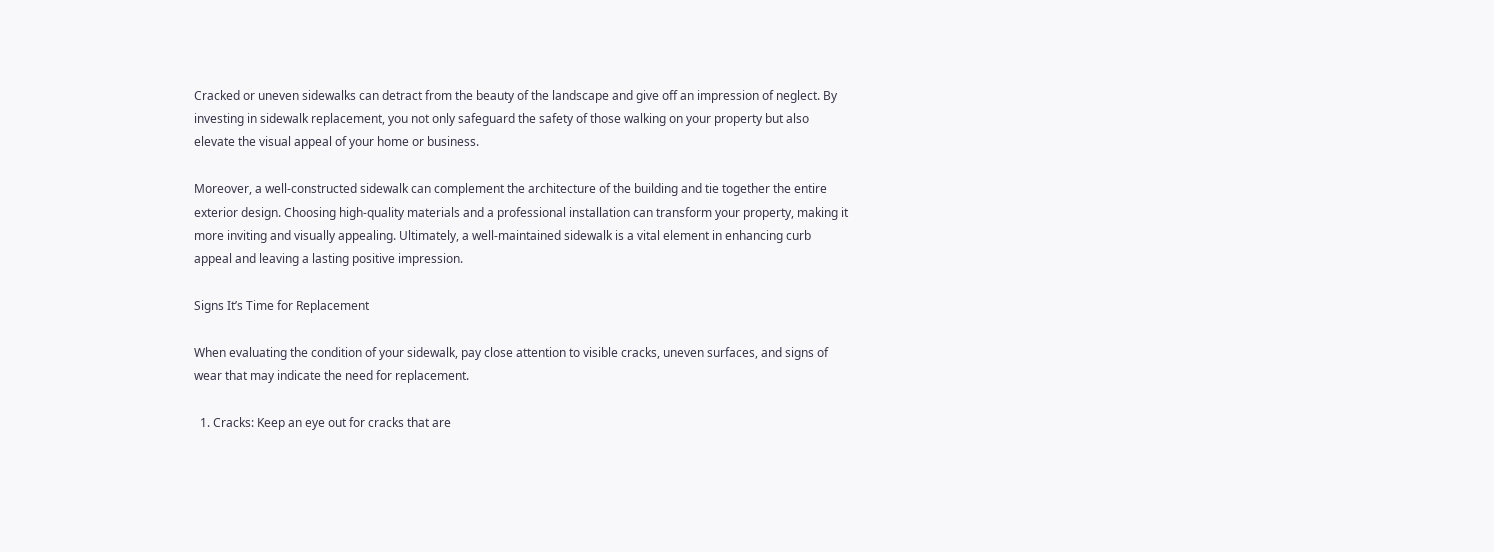Cracked or uneven sidewalks can detract from the beauty of the landscape and give off an impression of neglect. By investing in sidewalk replacement, you not only safeguard the safety of those walking on your property but also elevate the visual appeal of your home or business.

Moreover, a well-constructed sidewalk can complement the architecture of the building and tie together the entire exterior design. Choosing high-quality materials and a professional installation can transform your property, making it more inviting and visually appealing. Ultimately, a well-maintained sidewalk is a vital element in enhancing curb appeal and leaving a lasting positive impression.

Signs It’s Time for Replacement

When evaluating the condition of your sidewalk, pay close attention to visible cracks, uneven surfaces, and signs of wear that may indicate the need for replacement.

  1. Cracks: Keep an eye out for cracks that are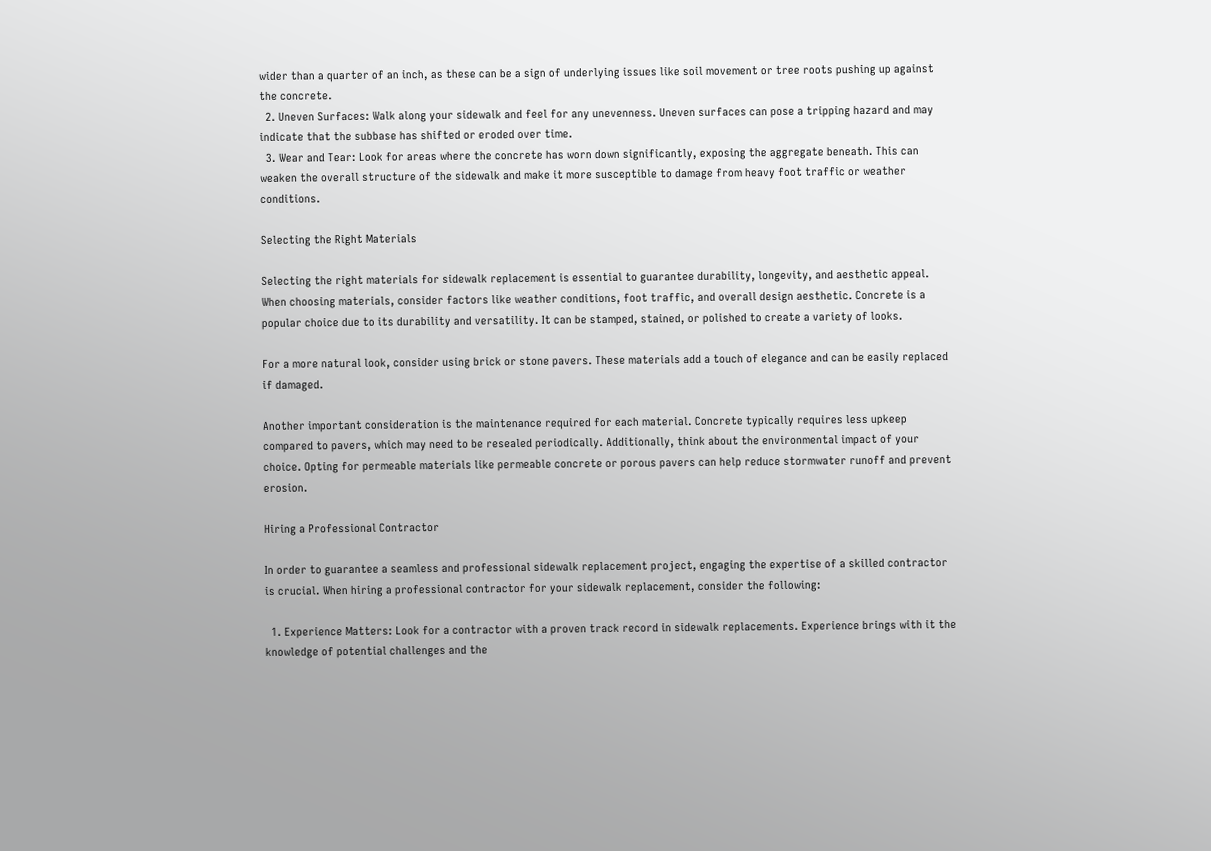wider than a quarter of an inch, as these can be a sign of underlying issues like soil movement or tree roots pushing up against the concrete.
  2. Uneven Surfaces: Walk along your sidewalk and feel for any unevenness. Uneven surfaces can pose a tripping hazard and may indicate that the subbase has shifted or eroded over time.
  3. Wear and Tear: Look for areas where the concrete has worn down significantly, exposing the aggregate beneath. This can weaken the overall structure of the sidewalk and make it more susceptible to damage from heavy foot traffic or weather conditions.

Selecting the Right Materials

Selecting the right materials for sidewalk replacement is essential to guarantee durability, longevity, and aesthetic appeal. When choosing materials, consider factors like weather conditions, foot traffic, and overall design aesthetic. Concrete is a popular choice due to its durability and versatility. It can be stamped, stained, or polished to create a variety of looks.

For a more natural look, consider using brick or stone pavers. These materials add a touch of elegance and can be easily replaced if damaged.

Another important consideration is the maintenance required for each material. Concrete typically requires less upkeep compared to pavers, which may need to be resealed periodically. Additionally, think about the environmental impact of your choice. Opting for permeable materials like permeable concrete or porous pavers can help reduce stormwater runoff and prevent erosion.

Hiring a Professional Contractor

In order to guarantee a seamless and professional sidewalk replacement project, engaging the expertise of a skilled contractor is crucial. When hiring a professional contractor for your sidewalk replacement, consider the following:

  1. Experience Matters: Look for a contractor with a proven track record in sidewalk replacements. Experience brings with it the knowledge of potential challenges and the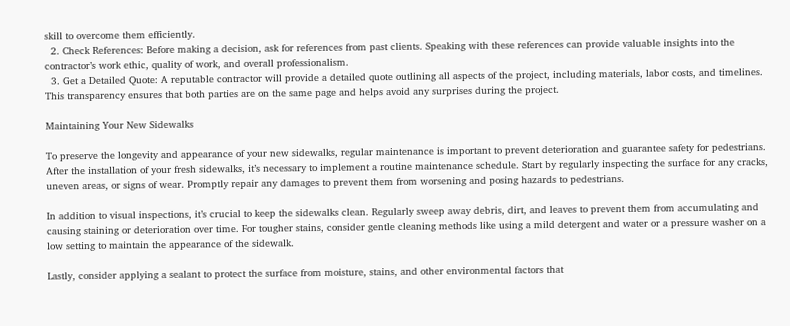skill to overcome them efficiently.
  2. Check References: Before making a decision, ask for references from past clients. Speaking with these references can provide valuable insights into the contractor’s work ethic, quality of work, and overall professionalism.
  3. Get a Detailed Quote: A reputable contractor will provide a detailed quote outlining all aspects of the project, including materials, labor costs, and timelines. This transparency ensures that both parties are on the same page and helps avoid any surprises during the project.

Maintaining Your New Sidewalks

To preserve the longevity and appearance of your new sidewalks, regular maintenance is important to prevent deterioration and guarantee safety for pedestrians. After the installation of your fresh sidewalks, it’s necessary to implement a routine maintenance schedule. Start by regularly inspecting the surface for any cracks, uneven areas, or signs of wear. Promptly repair any damages to prevent them from worsening and posing hazards to pedestrians.

In addition to visual inspections, it’s crucial to keep the sidewalks clean. Regularly sweep away debris, dirt, and leaves to prevent them from accumulating and causing staining or deterioration over time. For tougher stains, consider gentle cleaning methods like using a mild detergent and water or a pressure washer on a low setting to maintain the appearance of the sidewalk.

Lastly, consider applying a sealant to protect the surface from moisture, stains, and other environmental factors that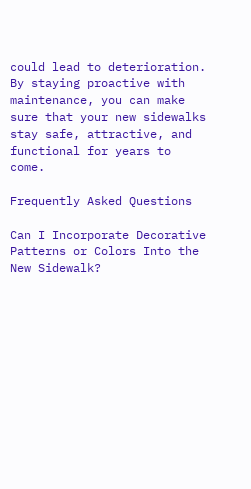could lead to deterioration. By staying proactive with maintenance, you can make sure that your new sidewalks stay safe, attractive, and functional for years to come.

Frequently Asked Questions

Can I Incorporate Decorative Patterns or Colors Into the New Sidewalk?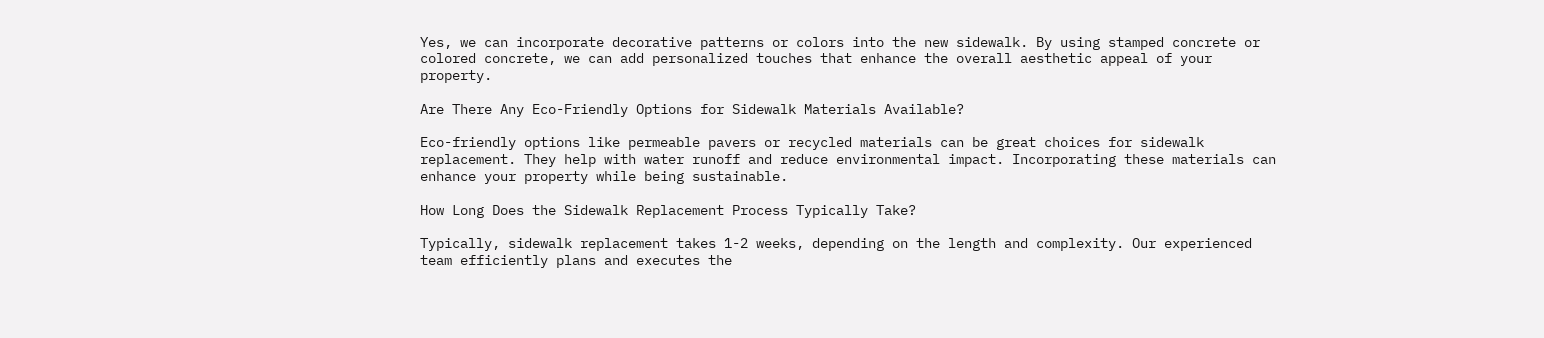Yes, we can incorporate decorative patterns or colors into the new sidewalk. By using stamped concrete or colored concrete, we can add personalized touches that enhance the overall aesthetic appeal of your property.

Are There Any Eco-Friendly Options for Sidewalk Materials Available?

Eco-friendly options like permeable pavers or recycled materials can be great choices for sidewalk replacement. They help with water runoff and reduce environmental impact. Incorporating these materials can enhance your property while being sustainable.

How Long Does the Sidewalk Replacement Process Typically Take?

Typically, sidewalk replacement takes 1-2 weeks, depending on the length and complexity. Our experienced team efficiently plans and executes the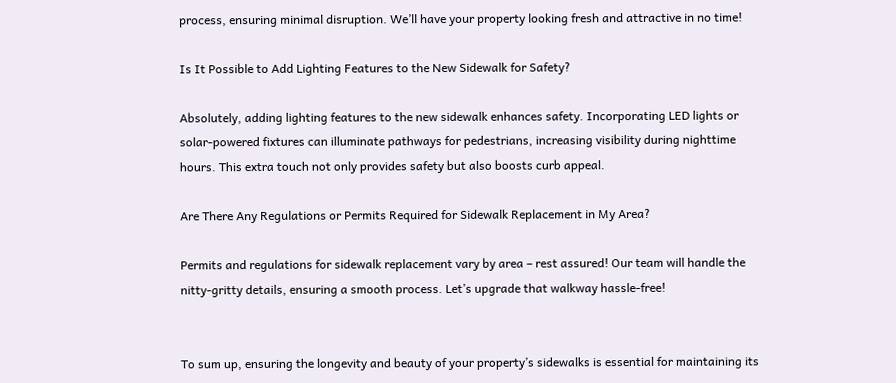process, ensuring minimal disruption. We’ll have your property looking fresh and attractive in no time!

Is It Possible to Add Lighting Features to the New Sidewalk for Safety?

Absolutely, adding lighting features to the new sidewalk enhances safety. Incorporating LED lights or solar-powered fixtures can illuminate pathways for pedestrians, increasing visibility during nighttime hours. This extra touch not only provides safety but also boosts curb appeal.

Are There Any Regulations or Permits Required for Sidewalk Replacement in My Area?

Permits and regulations for sidewalk replacement vary by area – rest assured! Our team will handle the nitty-gritty details, ensuring a smooth process. Let’s upgrade that walkway hassle-free!


To sum up, ensuring the longevity and beauty of your property’s sidewalks is essential for maintaining its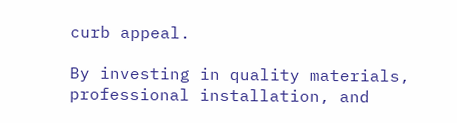curb appeal.

By investing in quality materials, professional installation, and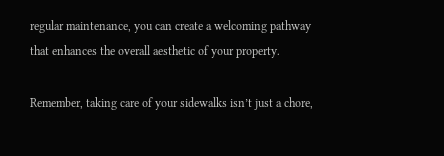regular maintenance, you can create a welcoming pathway that enhances the overall aesthetic of your property.

Remember, taking care of your sidewalks isn’t just a chore,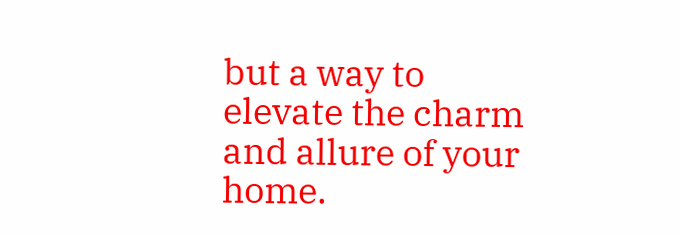but a way to elevate the charm and allure of your home.